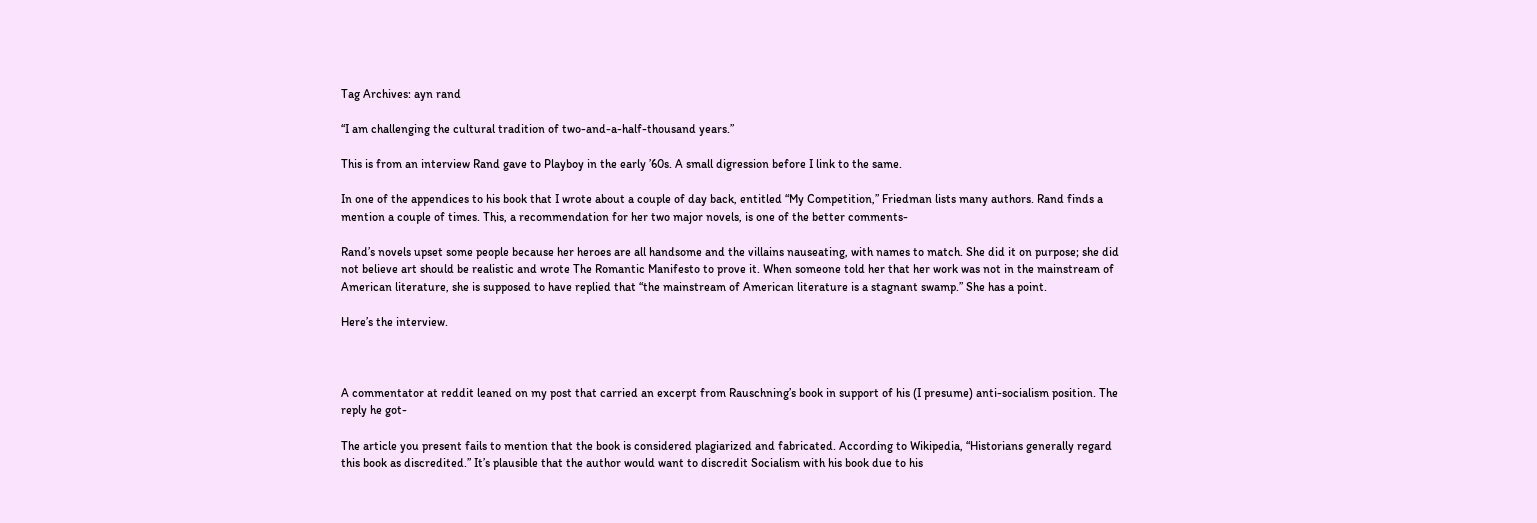Tag Archives: ayn rand

“I am challenging the cultural tradition of two-and-a-half-thousand years.”

This is from an interview Rand gave to Playboy in the early ’60s. A small digression before I link to the same.

In one of the appendices to his book that I wrote about a couple of day back, entitled “My Competition,” Friedman lists many authors. Rand finds a mention a couple of times. This, a recommendation for her two major novels, is one of the better comments-

Rand’s novels upset some people because her heroes are all handsome and the villains nauseating, with names to match. She did it on purpose; she did not believe art should be realistic and wrote The Romantic Manifesto to prove it. When someone told her that her work was not in the mainstream of American literature, she is supposed to have replied that “the mainstream of American literature is a stagnant swamp.” She has a point.

Here’s the interview.



A commentator at reddit leaned on my post that carried an excerpt from Rauschning’s book in support of his (I presume) anti-socialism position. The reply he got-

The article you present fails to mention that the book is considered plagiarized and fabricated. According to Wikipedia, “Historians generally regard this book as discredited.” It’s plausible that the author would want to discredit Socialism with his book due to his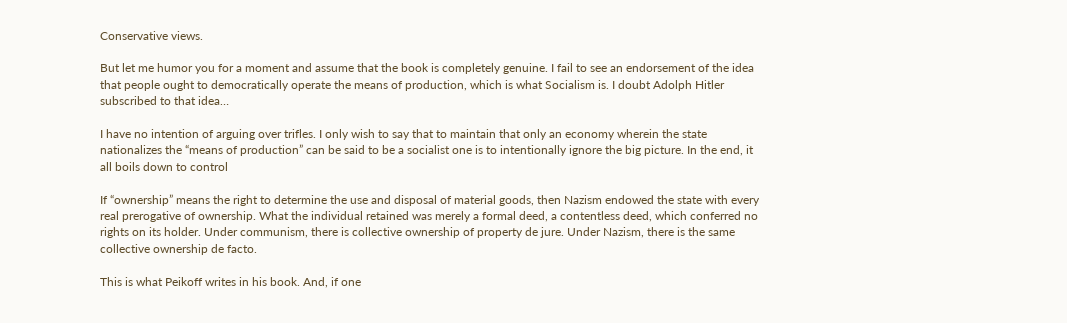Conservative views.

But let me humor you for a moment and assume that the book is completely genuine. I fail to see an endorsement of the idea that people ought to democratically operate the means of production, which is what Socialism is. I doubt Adolph Hitler subscribed to that idea…

I have no intention of arguing over trifles. I only wish to say that to maintain that only an economy wherein the state nationalizes the “means of production” can be said to be a socialist one is to intentionally ignore the big picture. In the end, it all boils down to control

If “ownership” means the right to determine the use and disposal of material goods, then Nazism endowed the state with every real prerogative of ownership. What the individual retained was merely a formal deed, a contentless deed, which conferred no rights on its holder. Under communism, there is collective ownership of property de jure. Under Nazism, there is the same collective ownership de facto.

This is what Peikoff writes in his book. And, if one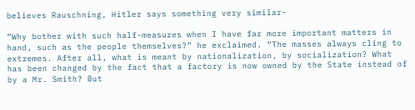believes Rauschning, Hitler says something very similar-

“Why bother with such half-measures when I have far more important matters in hand, such as the people themselves?” he exclaimed. “The masses always cling to extremes. After all, what is meant by nationalization, by socialization? What has been changed by the fact that a factory is now owned by the State instead of by a Mr. Smith? But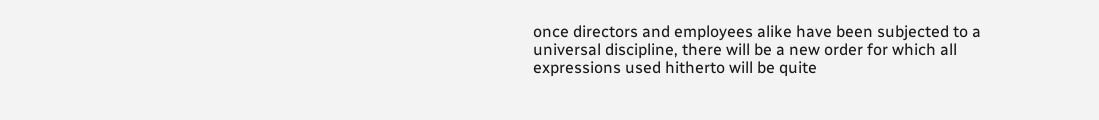once directors and employees alike have been subjected to a universal discipline, there will be a new order for which all expressions used hitherto will be quite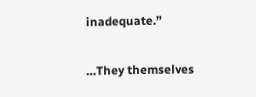inadequate.”

…They themselves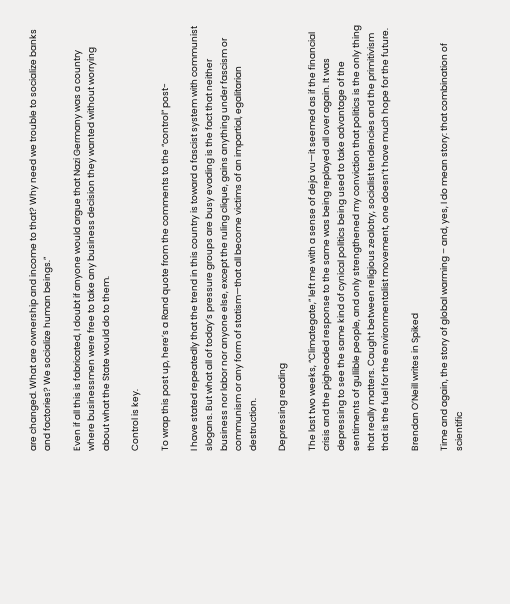are changed. What are ownership and income to that? Why need we trouble to socialize banks and factories? We socialize human beings.”

Even if all this is fabricated, I doubt if anyone would argue that Nazi Germany was a country where businessmen were free to take any business decision they wanted without worrying about what the State would do to them.

Control is key.

To wrap this post up, here’s a Rand quote from the comments to the “control” post-

I have stated repeatedly that the trend in this country is toward a fascist system with communist slogans. But what all of today’s pressure groups are busy evading is the fact that neither business nor labor nor anyone else, except the ruling clique, gains anything under fascism or communism or any form of statism—that all become victims of an impartial, egalitarian destruction.

Depressing reading

The last two weeks, “Climategate,” left me with a sense of deja vu—it seemed as if the financial crisis and the pigheaded response to the same was being replayed all over again. It was depressing to see the same kind of cynical politics being used to take advantage of the sentiments of gullible people, and only strengthened my conviction that politics is the only thing that really matters. Caught between religious zealotry, socialist tendencies and the primitivism that is the fuel for the environmentalist movement, one doesn’t have much hope for the future.

Brendan O’Neill writes in Spiked

Time and again, the story of global warming – and, yes, I do mean story: that combination of scientific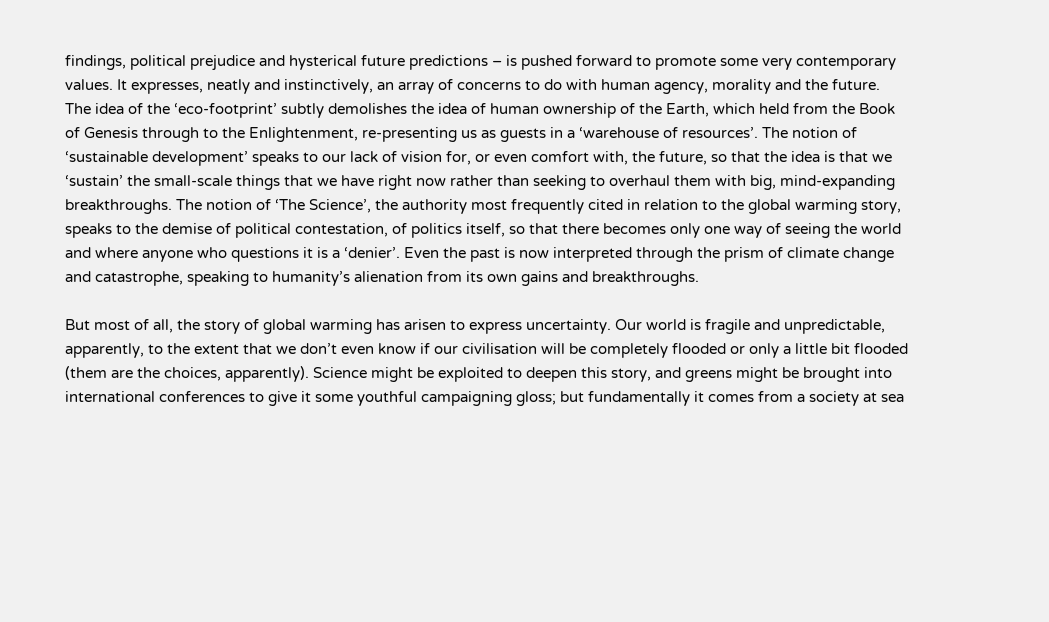findings, political prejudice and hysterical future predictions – is pushed forward to promote some very contemporary values. It expresses, neatly and instinctively, an array of concerns to do with human agency, morality and the future. The idea of the ‘eco-footprint’ subtly demolishes the idea of human ownership of the Earth, which held from the Book of Genesis through to the Enlightenment, re-presenting us as guests in a ‘warehouse of resources’. The notion of ‘sustainable development’ speaks to our lack of vision for, or even comfort with, the future, so that the idea is that we ‘sustain’ the small-scale things that we have right now rather than seeking to overhaul them with big, mind-expanding breakthroughs. The notion of ‘The Science’, the authority most frequently cited in relation to the global warming story, speaks to the demise of political contestation, of politics itself, so that there becomes only one way of seeing the world and where anyone who questions it is a ‘denier’. Even the past is now interpreted through the prism of climate change and catastrophe, speaking to humanity’s alienation from its own gains and breakthroughs.

But most of all, the story of global warming has arisen to express uncertainty. Our world is fragile and unpredictable, apparently, to the extent that we don’t even know if our civilisation will be completely flooded or only a little bit flooded (them are the choices, apparently). Science might be exploited to deepen this story, and greens might be brought into international conferences to give it some youthful campaigning gloss; but fundamentally it comes from a society at sea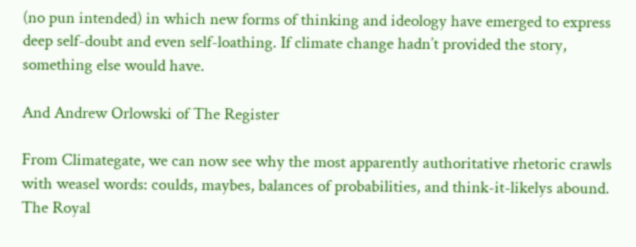(no pun intended) in which new forms of thinking and ideology have emerged to express deep self-doubt and even self-loathing. If climate change hadn’t provided the story, something else would have.

And Andrew Orlowski of The Register

From Climategate, we can now see why the most apparently authoritative rhetoric crawls with weasel words: coulds, maybes, balances of probabilities, and think-it-likelys abound. The Royal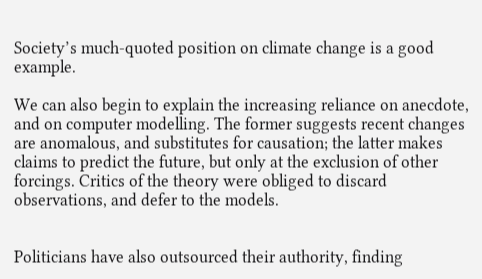Society’s much-quoted position on climate change is a good example.

We can also begin to explain the increasing reliance on anecdote, and on computer modelling. The former suggests recent changes are anomalous, and substitutes for causation; the latter makes claims to predict the future, but only at the exclusion of other forcings. Critics of the theory were obliged to discard observations, and defer to the models.


Politicians have also outsourced their authority, finding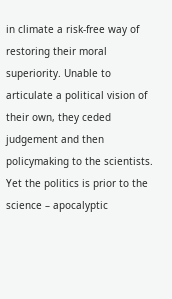in climate a risk-free way of restoring their moral superiority. Unable to articulate a political vision of their own, they ceded judgement and then policymaking to the scientists. Yet the politics is prior to the science – apocalyptic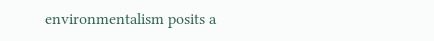environmentalism posits a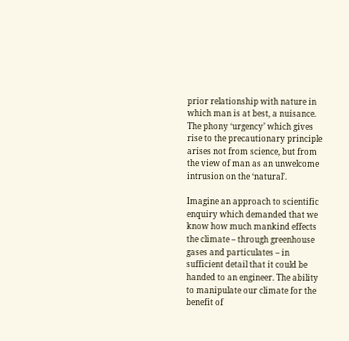prior relationship with nature in which man is at best, a nuisance. The phony ‘urgency’ which gives rise to the precautionary principle arises not from science, but from the view of man as an unwelcome intrusion on the ‘natural’.

Imagine an approach to scientific enquiry which demanded that we know how much mankind effects the climate – through greenhouse gases and particulates – in sufficient detail that it could be handed to an engineer. The ability to manipulate our climate for the benefit of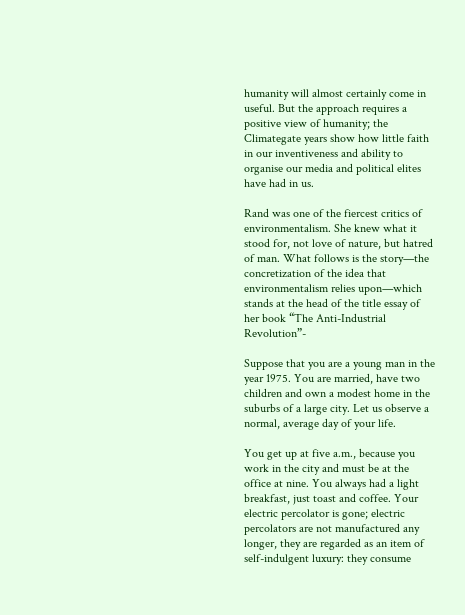humanity will almost certainly come in useful. But the approach requires a positive view of humanity; the Climategate years show how little faith in our inventiveness and ability to organise our media and political elites have had in us.

Rand was one of the fiercest critics of environmentalism. She knew what it stood for, not love of nature, but hatred of man. What follows is the story—the concretization of the idea that environmentalism relies upon—which stands at the head of the title essay of her book “The Anti-Industrial Revolution”-

Suppose that you are a young man in the year 1975. You are married, have two children and own a modest home in the suburbs of a large city. Let us observe a normal, average day of your life.

You get up at five a.m., because you work in the city and must be at the office at nine. You always had a light breakfast, just toast and coffee. Your electric percolator is gone; electric percolators are not manufactured any longer, they are regarded as an item of self-indulgent luxury: they consume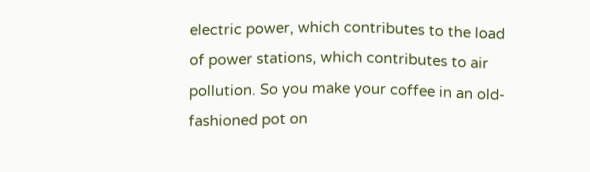electric power, which contributes to the load of power stations, which contributes to air pollution. So you make your coffee in an old-fashioned pot on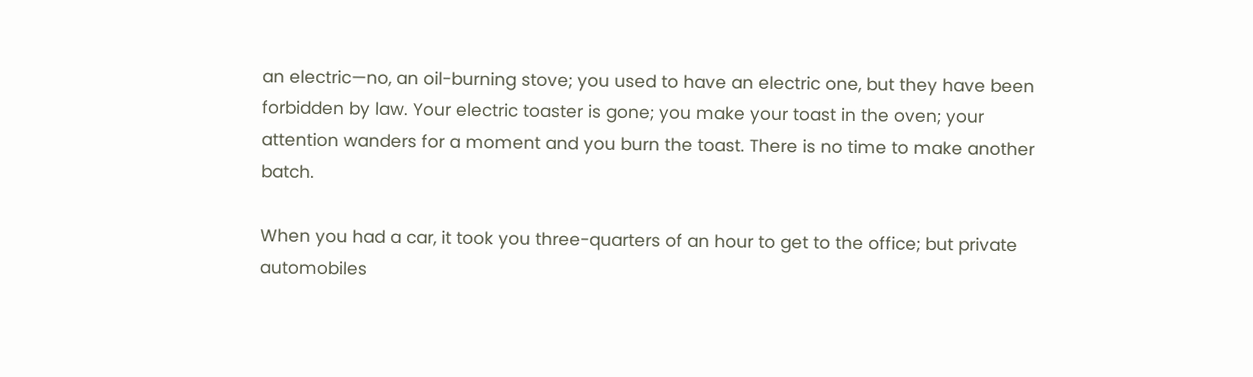an electric—no, an oil-burning stove; you used to have an electric one, but they have been forbidden by law. Your electric toaster is gone; you make your toast in the oven; your attention wanders for a moment and you burn the toast. There is no time to make another batch.

When you had a car, it took you three-quarters of an hour to get to the office; but private automobiles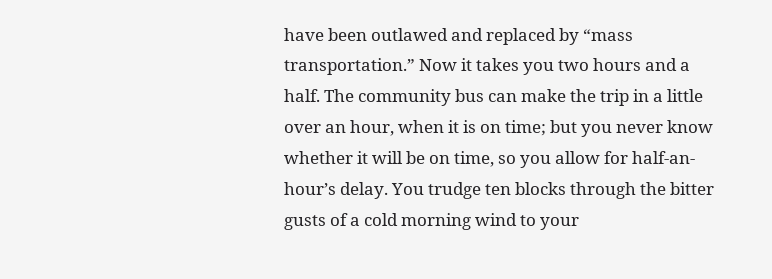have been outlawed and replaced by “mass transportation.” Now it takes you two hours and a half. The community bus can make the trip in a little over an hour, when it is on time; but you never know whether it will be on time, so you allow for half-an-hour’s delay. You trudge ten blocks through the bitter gusts of a cold morning wind to your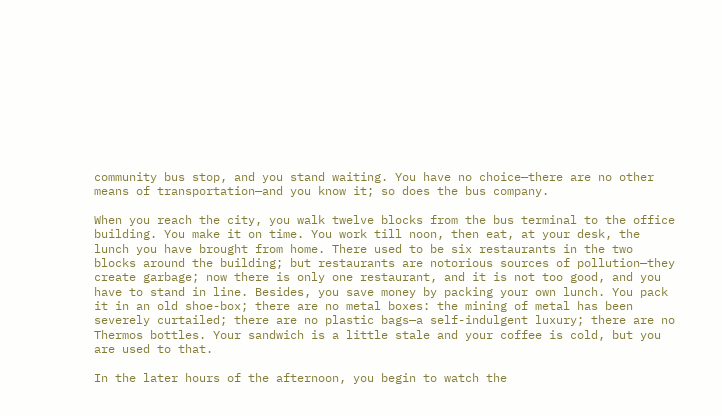community bus stop, and you stand waiting. You have no choice—there are no other means of transportation—and you know it; so does the bus company.

When you reach the city, you walk twelve blocks from the bus terminal to the office building. You make it on time. You work till noon, then eat, at your desk, the lunch you have brought from home. There used to be six restaurants in the two blocks around the building; but restaurants are notorious sources of pollution—they create garbage; now there is only one restaurant, and it is not too good, and you have to stand in line. Besides, you save money by packing your own lunch. You pack it in an old shoe-box; there are no metal boxes: the mining of metal has been severely curtailed; there are no plastic bags—a self-indulgent luxury; there are no Thermos bottles. Your sandwich is a little stale and your coffee is cold, but you are used to that.

In the later hours of the afternoon, you begin to watch the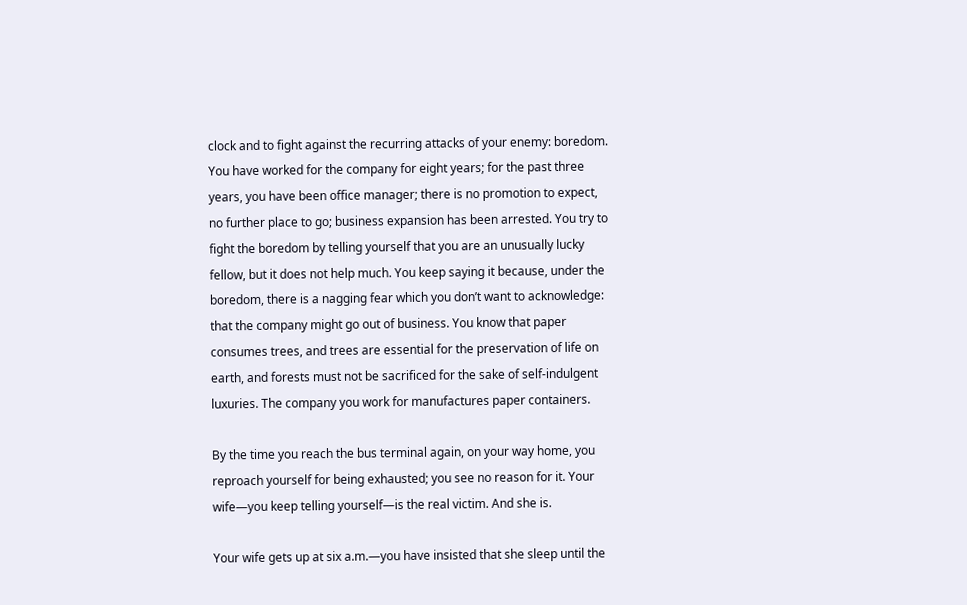clock and to fight against the recurring attacks of your enemy: boredom. You have worked for the company for eight years; for the past three years, you have been office manager; there is no promotion to expect, no further place to go; business expansion has been arrested. You try to fight the boredom by telling yourself that you are an unusually lucky fellow, but it does not help much. You keep saying it because, under the boredom, there is a nagging fear which you don’t want to acknowledge: that the company might go out of business. You know that paper consumes trees, and trees are essential for the preservation of life on earth, and forests must not be sacrificed for the sake of self-indulgent luxuries. The company you work for manufactures paper containers.

By the time you reach the bus terminal again, on your way home, you reproach yourself for being exhausted; you see no reason for it. Your wife—you keep telling yourself—is the real victim. And she is.

Your wife gets up at six a.m.—you have insisted that she sleep until the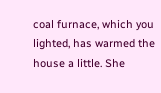coal furnace, which you lighted, has warmed the house a little. She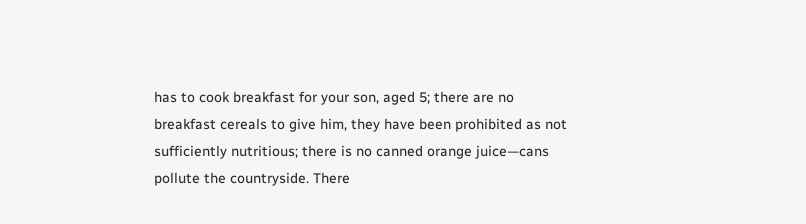has to cook breakfast for your son, aged 5; there are no breakfast cereals to give him, they have been prohibited as not sufficiently nutritious; there is no canned orange juice—cans pollute the countryside. There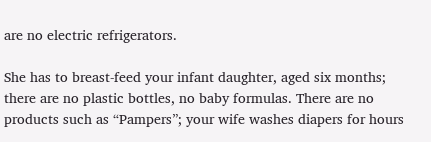are no electric refrigerators.

She has to breast-feed your infant daughter, aged six months; there are no plastic bottles, no baby formulas. There are no products such as “Pampers”; your wife washes diapers for hours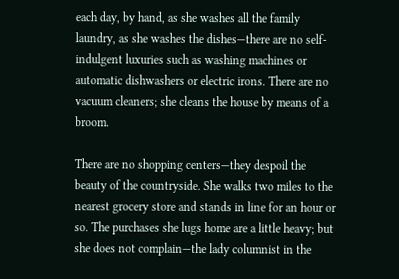each day, by hand, as she washes all the family laundry, as she washes the dishes—there are no self-indulgent luxuries such as washing machines or automatic dishwashers or electric irons. There are no vacuum cleaners; she cleans the house by means of a broom.

There are no shopping centers—they despoil the beauty of the countryside. She walks two miles to the nearest grocery store and stands in line for an hour or so. The purchases she lugs home are a little heavy; but she does not complain—the lady columnist in the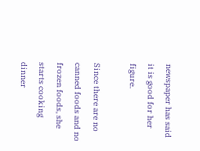newspaper has said it is good for her figure.

Since there are no canned foods and no frozen foods, she starts cooking dinner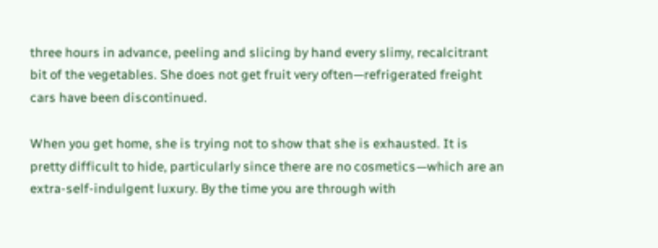three hours in advance, peeling and slicing by hand every slimy, recalcitrant bit of the vegetables. She does not get fruit very often—refrigerated freight cars have been discontinued.

When you get home, she is trying not to show that she is exhausted. It is pretty difficult to hide, particularly since there are no cosmetics—which are an extra-self-indulgent luxury. By the time you are through with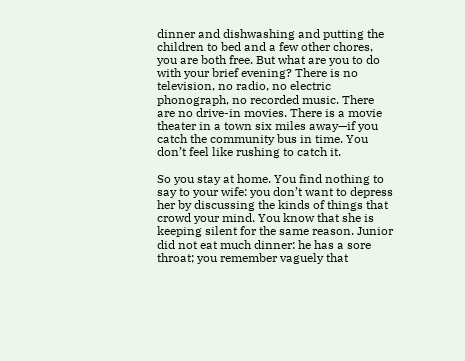dinner and dishwashing and putting the children to bed and a few other chores, you are both free. But what are you to do with your brief evening? There is no television, no radio, no electric phonograph, no recorded music. There are no drive-in movies. There is a movie theater in a town six miles away—if you catch the community bus in time. You don’t feel like rushing to catch it.

So you stay at home. You find nothing to say to your wife: you don’t want to depress her by discussing the kinds of things that crowd your mind. You know that she is keeping silent for the same reason. Junior did not eat much dinner: he has a sore throat; you remember vaguely that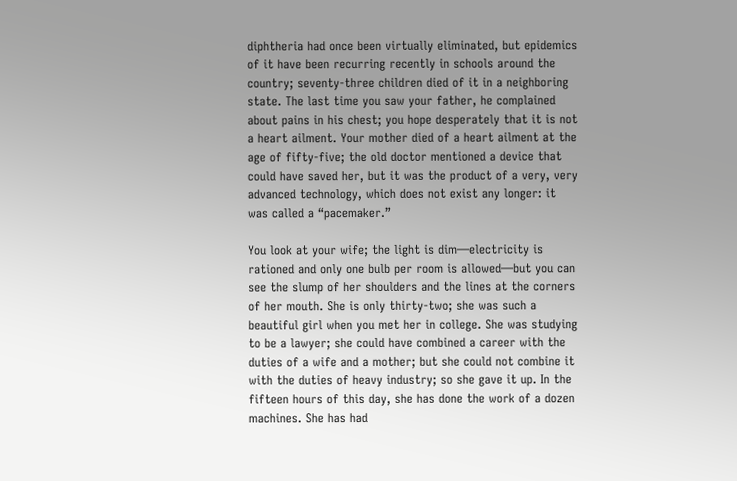diphtheria had once been virtually eliminated, but epidemics of it have been recurring recently in schools around the country; seventy-three children died of it in a neighboring state. The last time you saw your father, he complained about pains in his chest; you hope desperately that it is not a heart ailment. Your mother died of a heart ailment at the age of fifty-five; the old doctor mentioned a device that could have saved her, but it was the product of a very, very advanced technology, which does not exist any longer: it was called a “pacemaker.”

You look at your wife; the light is dim—electricity is rationed and only one bulb per room is allowed—but you can see the slump of her shoulders and the lines at the corners of her mouth. She is only thirty-two; she was such a beautiful girl when you met her in college. She was studying to be a lawyer; she could have combined a career with the duties of a wife and a mother; but she could not combine it with the duties of heavy industry; so she gave it up. In the fifteen hours of this day, she has done the work of a dozen machines. She has had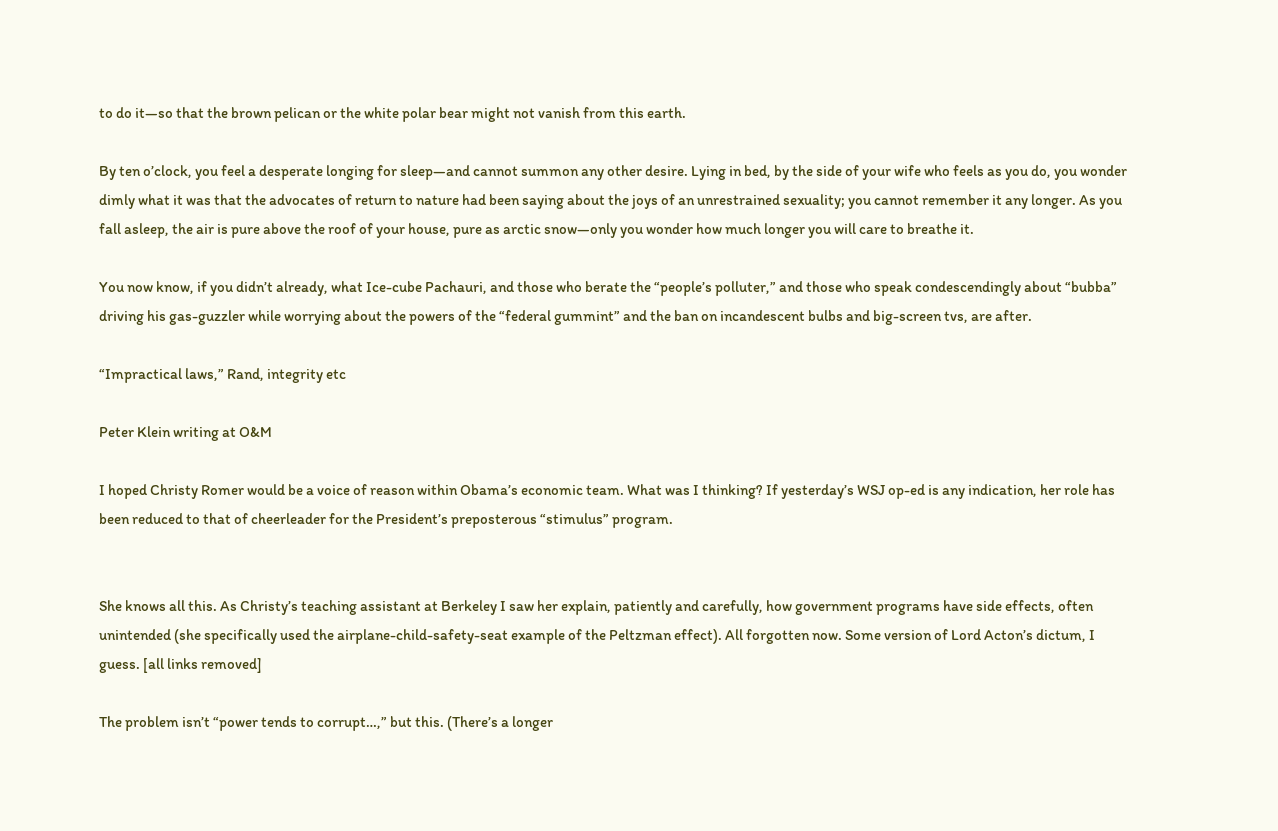to do it—so that the brown pelican or the white polar bear might not vanish from this earth.

By ten o’clock, you feel a desperate longing for sleep—and cannot summon any other desire. Lying in bed, by the side of your wife who feels as you do, you wonder dimly what it was that the advocates of return to nature had been saying about the joys of an unrestrained sexuality; you cannot remember it any longer. As you fall asleep, the air is pure above the roof of your house, pure as arctic snow—only you wonder how much longer you will care to breathe it.

You now know, if you didn’t already, what Ice-cube Pachauri, and those who berate the “people’s polluter,” and those who speak condescendingly about “bubba” driving his gas-guzzler while worrying about the powers of the “federal gummint” and the ban on incandescent bulbs and big-screen tvs, are after.

“Impractical laws,” Rand, integrity etc

Peter Klein writing at O&M

I hoped Christy Romer would be a voice of reason within Obama’s economic team. What was I thinking? If yesterday’s WSJ op-ed is any indication, her role has been reduced to that of cheerleader for the President’s preposterous “stimulus” program.


She knows all this. As Christy’s teaching assistant at Berkeley I saw her explain, patiently and carefully, how government programs have side effects, often unintended (she specifically used the airplane-child-safety-seat example of the Peltzman effect). All forgotten now. Some version of Lord Acton’s dictum, I guess. [all links removed]

The problem isn’t “power tends to corrupt…,” but this. (There’s a longer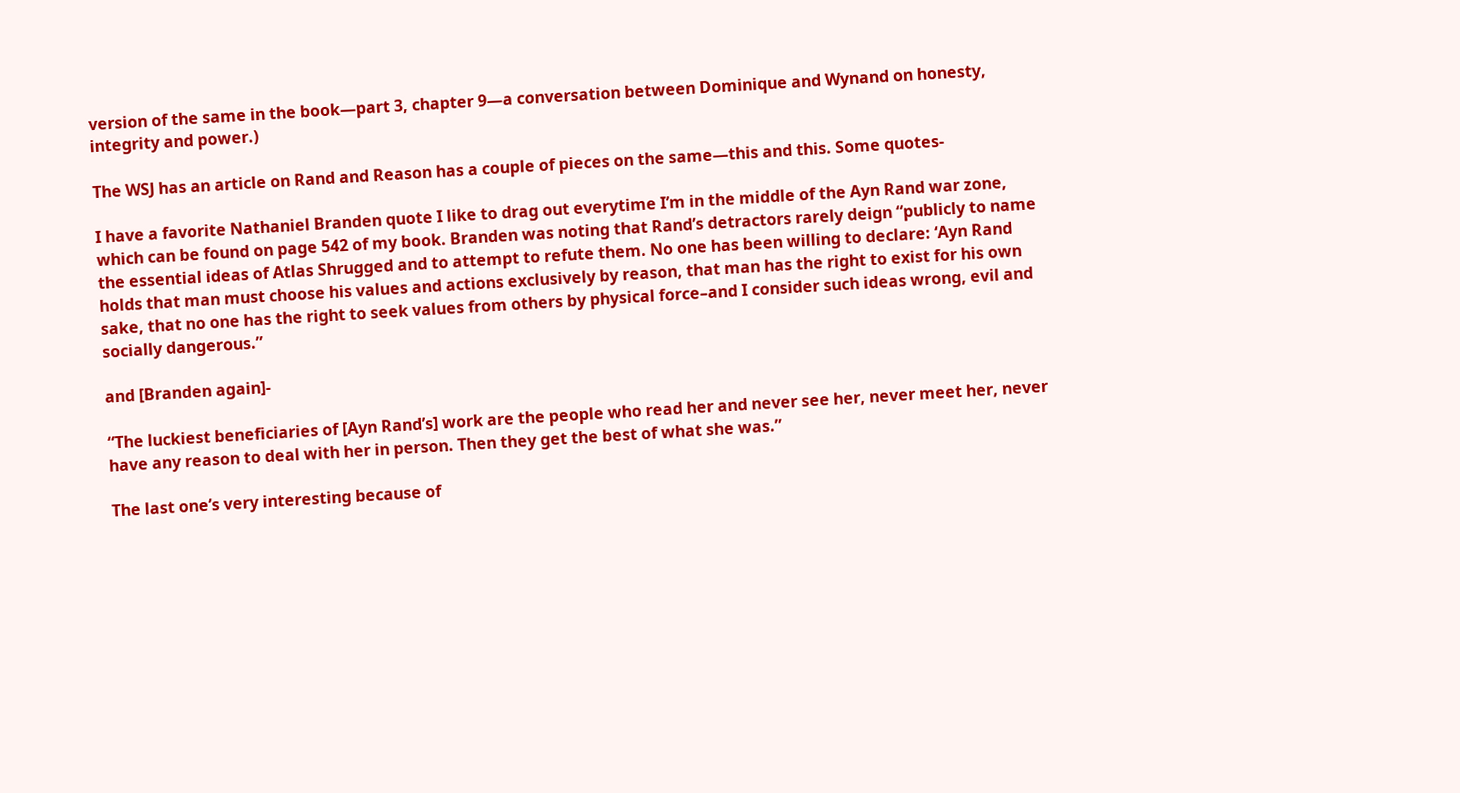version of the same in the book—part 3, chapter 9—a conversation between Dominique and Wynand on honesty, integrity and power.)

The WSJ has an article on Rand and Reason has a couple of pieces on the same—this and this. Some quotes-

I have a favorite Nathaniel Branden quote I like to drag out everytime I’m in the middle of the Ayn Rand war zone, which can be found on page 542 of my book. Branden was noting that Rand’s detractors rarely deign “publicly to name the essential ideas of Atlas Shrugged and to attempt to refute them. No one has been willing to declare: ‘Ayn Rand holds that man must choose his values and actions exclusively by reason, that man has the right to exist for his own sake, that no one has the right to seek values from others by physical force–and I consider such ideas wrong, evil and socially dangerous.”

and [Branden again]-

“The luckiest beneficiaries of [Ayn Rand’s] work are the people who read her and never see her, never meet her, never have any reason to deal with her in person. Then they get the best of what she was.”

The last one’s very interesting because of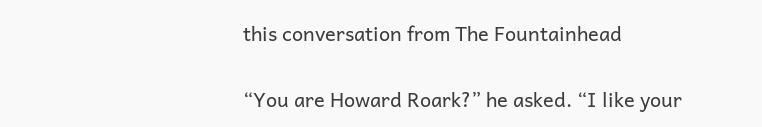this conversation from The Fountainhead

“You are Howard Roark?” he asked. “I like your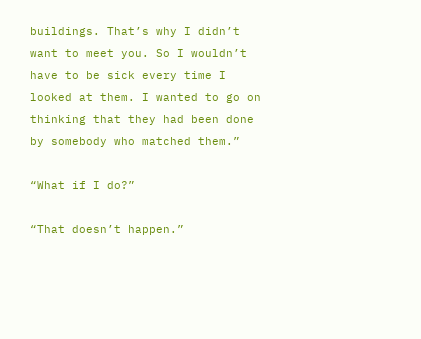buildings. That’s why I didn’t want to meet you. So I wouldn’t have to be sick every time I looked at them. I wanted to go on thinking that they had been done by somebody who matched them.”

“What if I do?”

“That doesn’t happen.”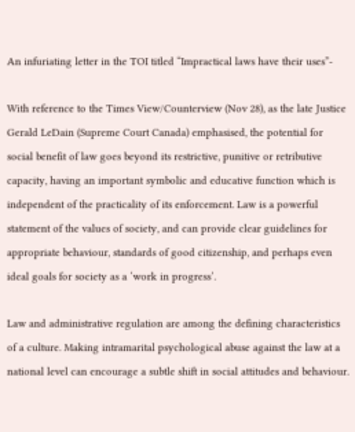An infuriating letter in the TOI titled “Impractical laws have their uses”-

With reference to the Times View/Counterview (Nov 28), as the late Justice Gerald LeDain (Supreme Court Canada) emphasised, the potential for social benefit of law goes beyond its restrictive, punitive or retributive capacity, having an important symbolic and educative function which is independent of the practicality of its enforcement. Law is a powerful statement of the values of society, and can provide clear guidelines for appropriate behaviour, standards of good citizenship, and perhaps even ideal goals for society as a ‘work in progress’.

Law and administrative regulation are among the defining characteristics of a culture. Making intramarital psychological abuse against the law at a national level can encourage a subtle shift in social attitudes and behaviour.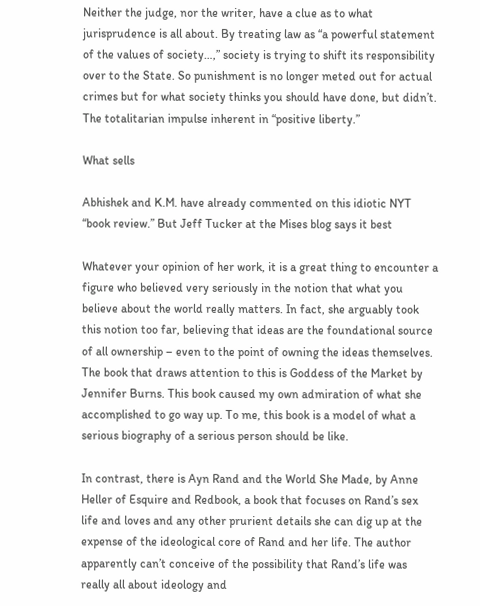Neither the judge, nor the writer, have a clue as to what jurisprudence is all about. By treating law as “a powerful statement of the values of society…,” society is trying to shift its responsibility over to the State. So punishment is no longer meted out for actual crimes but for what society thinks you should have done, but didn’t. The totalitarian impulse inherent in “positive liberty.”

What sells

Abhishek and K.M. have already commented on this idiotic NYT “book review.” But Jeff Tucker at the Mises blog says it best

Whatever your opinion of her work, it is a great thing to encounter a figure who believed very seriously in the notion that what you believe about the world really matters. In fact, she arguably took this notion too far, believing that ideas are the foundational source of all ownership – even to the point of owning the ideas themselves. The book that draws attention to this is Goddess of the Market by Jennifer Burns. This book caused my own admiration of what she accomplished to go way up. To me, this book is a model of what a serious biography of a serious person should be like.

In contrast, there is Ayn Rand and the World She Made, by Anne Heller of Esquire and Redbook, a book that focuses on Rand’s sex life and loves and any other prurient details she can dig up at the expense of the ideological core of Rand and her life. The author apparently can’t conceive of the possibility that Rand’s life was really all about ideology and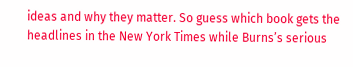ideas and why they matter. So guess which book gets the headlines in the New York Times while Burns’s serious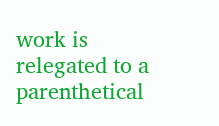work is relegated to a parenthetical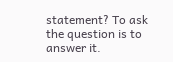statement? To ask the question is to answer it.